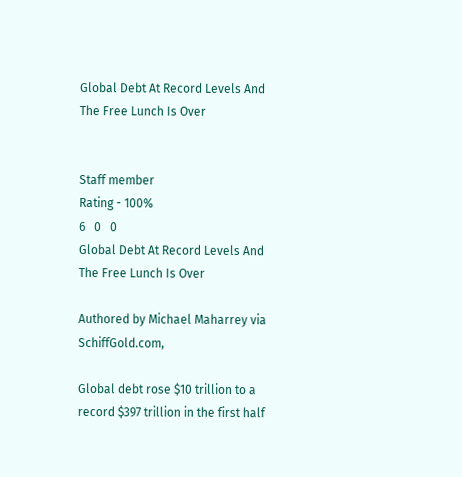Global Debt At Record Levels And The Free Lunch Is Over


Staff member
Rating - 100%
6   0   0
Global Debt At Record Levels And The Free Lunch Is Over

Authored by Michael Maharrey via SchiffGold.com,

Global debt rose $10 trillion to a record $397 trillion in the first half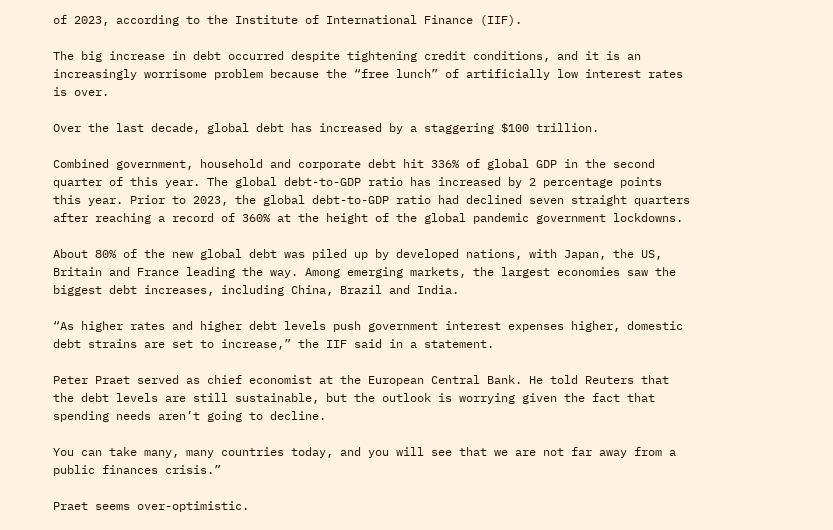of 2023, according to the Institute of International Finance (IIF).

The big increase in debt occurred despite tightening credit conditions, and it is an increasingly worrisome problem because the “free lunch” of artificially low interest rates is over.

Over the last decade, global debt has increased by a staggering $100 trillion.

Combined government, household and corporate debt hit 336% of global GDP in the second quarter of this year. The global debt-to-GDP ratio has increased by 2 percentage points this year. Prior to 2023, the global debt-to-GDP ratio had declined seven straight quarters after reaching a record of 360% at the height of the global pandemic government lockdowns.

About 80% of the new global debt was piled up by developed nations, with Japan, the US, Britain and France leading the way. Among emerging markets, the largest economies saw the biggest debt increases, including China, Brazil and India.

“As higher rates and higher debt levels push government interest expenses higher, domestic debt strains are set to increase,” the IIF said in a statement.

Peter Praet served as chief economist at the European Central Bank. He told Reuters that the debt levels are still sustainable, but the outlook is worrying given the fact that spending needs aren’t going to decline.

You can take many, many countries today, and you will see that we are not far away from a public finances crisis.”

Praet seems over-optimistic.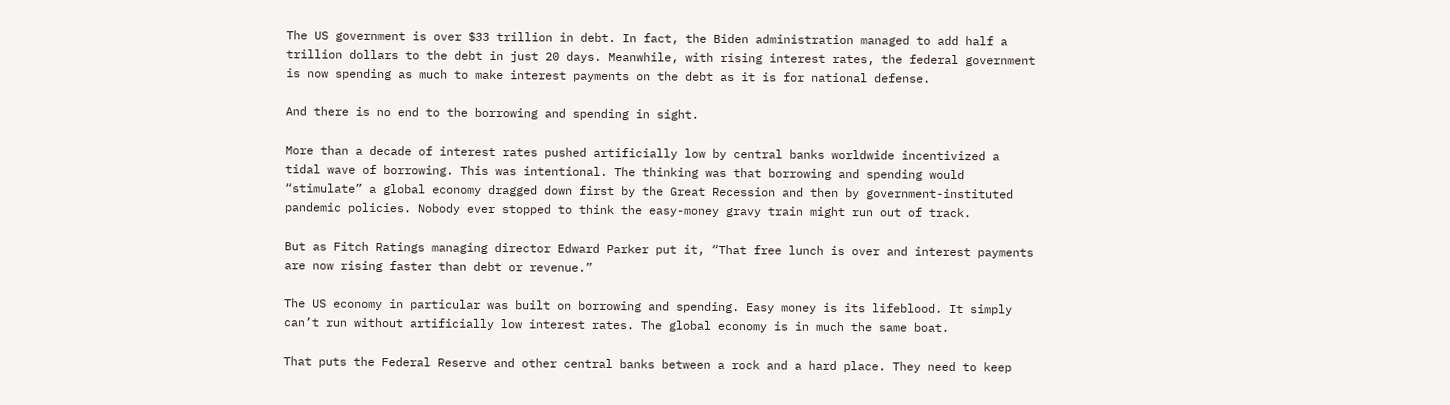The US government is over $33 trillion in debt. In fact, the Biden administration managed to add half a trillion dollars to the debt in just 20 days. Meanwhile, with rising interest rates, the federal government is now spending as much to make interest payments on the debt as it is for national defense.

And there is no end to the borrowing and spending in sight.

More than a decade of interest rates pushed artificially low by central banks worldwide incentivized a tidal wave of borrowing. This was intentional. The thinking was that borrowing and spending would “stimulate” a global economy dragged down first by the Great Recession and then by government-instituted pandemic policies. Nobody ever stopped to think the easy-money gravy train might run out of track.

But as Fitch Ratings managing director Edward Parker put it, “That free lunch is over and interest payments are now rising faster than debt or revenue.”

The US economy in particular was built on borrowing and spending. Easy money is its lifeblood. It simply can’t run without artificially low interest rates. The global economy is in much the same boat.

That puts the Federal Reserve and other central banks between a rock and a hard place. They need to keep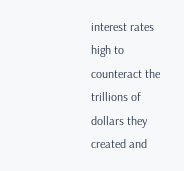interest rates high to counteract the trillions of dollars they created and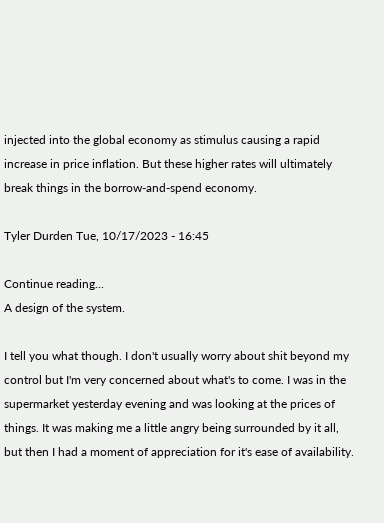injected into the global economy as stimulus causing a rapid increase in price inflation. But these higher rates will ultimately break things in the borrow-and-spend economy.

Tyler Durden Tue, 10/17/2023 - 16:45

Continue reading...
A design of the system.

I tell you what though. I don't usually worry about shit beyond my control but I'm very concerned about what's to come. I was in the supermarket yesterday evening and was looking at the prices of things. It was making me a little angry being surrounded by it all, but then I had a moment of appreciation for it's ease of availability.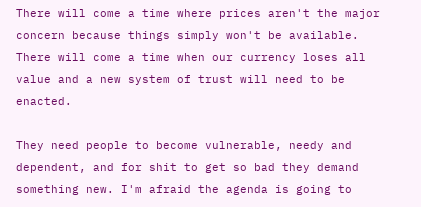There will come a time where prices aren't the major concern because things simply won't be available.
There will come a time when our currency loses all value and a new system of trust will need to be enacted.

They need people to become vulnerable, needy and dependent, and for shit to get so bad they demand something new. I'm afraid the agenda is going to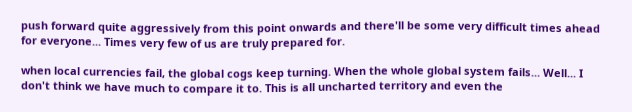push forward quite aggressively from this point onwards and there'll be some very difficult times ahead for everyone... Times very few of us are truly prepared for.

when local currencies fail, the global cogs keep turning. When the whole global system fails... Well... I don't think we have much to compare it to. This is all uncharted territory and even the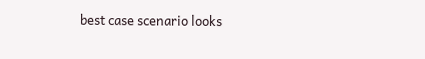best case scenario looks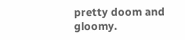pretty doom and gloomy.